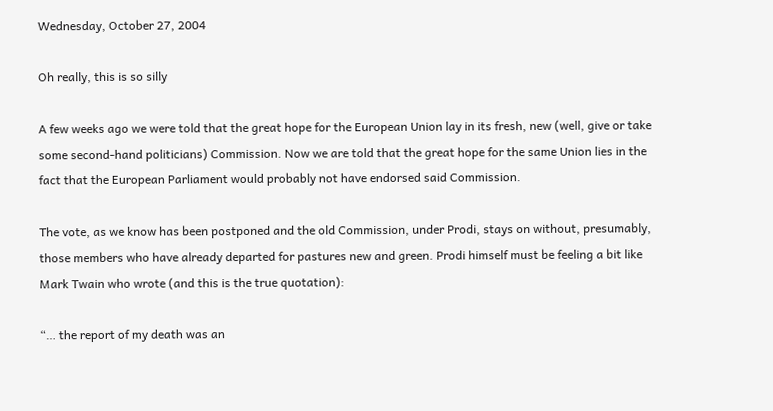Wednesday, October 27, 2004

Oh really, this is so silly

A few weeks ago we were told that the great hope for the European Union lay in its fresh, new (well, give or take some second-hand politicians) Commission. Now we are told that the great hope for the same Union lies in the fact that the European Parliament would probably not have endorsed said Commission.

The vote, as we know has been postponed and the old Commission, under Prodi, stays on without, presumably, those members who have already departed for pastures new and green. Prodi himself must be feeling a bit like Mark Twain who wrote (and this is the true quotation):

“… the report of my death was an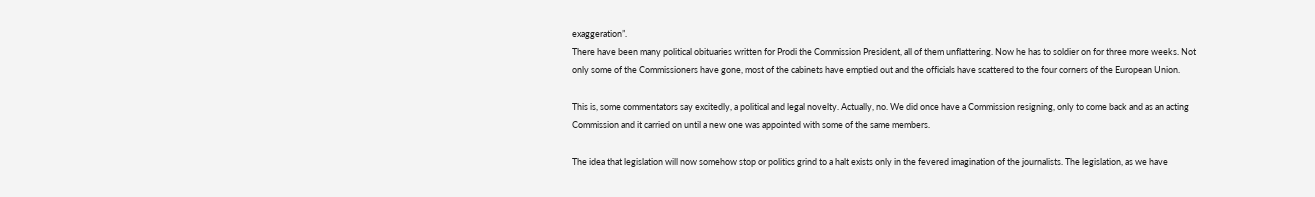exaggeration”.
There have been many political obituaries written for Prodi the Commission President, all of them unflattering. Now he has to soldier on for three more weeks. Not only some of the Commissioners have gone, most of the cabinets have emptied out and the officials have scattered to the four corners of the European Union.

This is, some commentators say excitedly, a political and legal novelty. Actually, no. We did once have a Commission resigning, only to come back and as an acting Commission and it carried on until a new one was appointed with some of the same members.

The idea that legislation will now somehow stop or politics grind to a halt exists only in the fevered imagination of the journalists. The legislation, as we have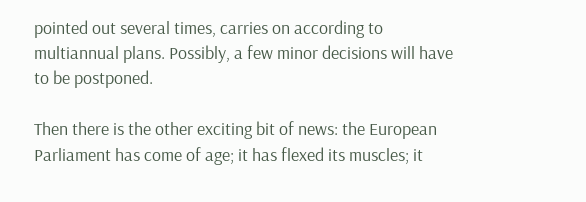pointed out several times, carries on according to multiannual plans. Possibly, a few minor decisions will have to be postponed.

Then there is the other exciting bit of news: the European Parliament has come of age; it has flexed its muscles; it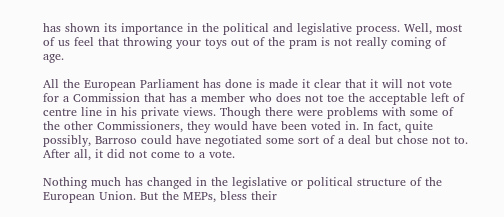has shown its importance in the political and legislative process. Well, most of us feel that throwing your toys out of the pram is not really coming of age.

All the European Parliament has done is made it clear that it will not vote for a Commission that has a member who does not toe the acceptable left of centre line in his private views. Though there were problems with some of the other Commissioners, they would have been voted in. In fact, quite possibly, Barroso could have negotiated some sort of a deal but chose not to. After all, it did not come to a vote.

Nothing much has changed in the legislative or political structure of the European Union. But the MEPs, bless their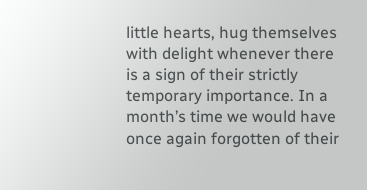little hearts, hug themselves with delight whenever there is a sign of their strictly temporary importance. In a month’s time we would have once again forgotten of their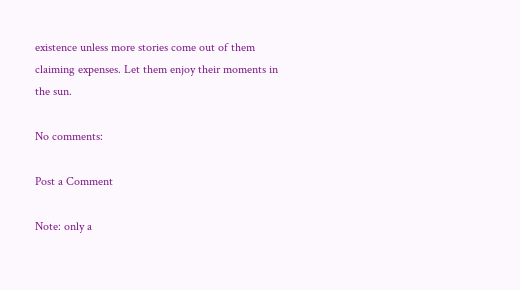existence unless more stories come out of them claiming expenses. Let them enjoy their moments in the sun.

No comments:

Post a Comment

Note: only a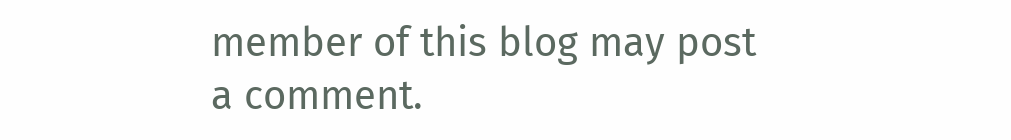member of this blog may post a comment.